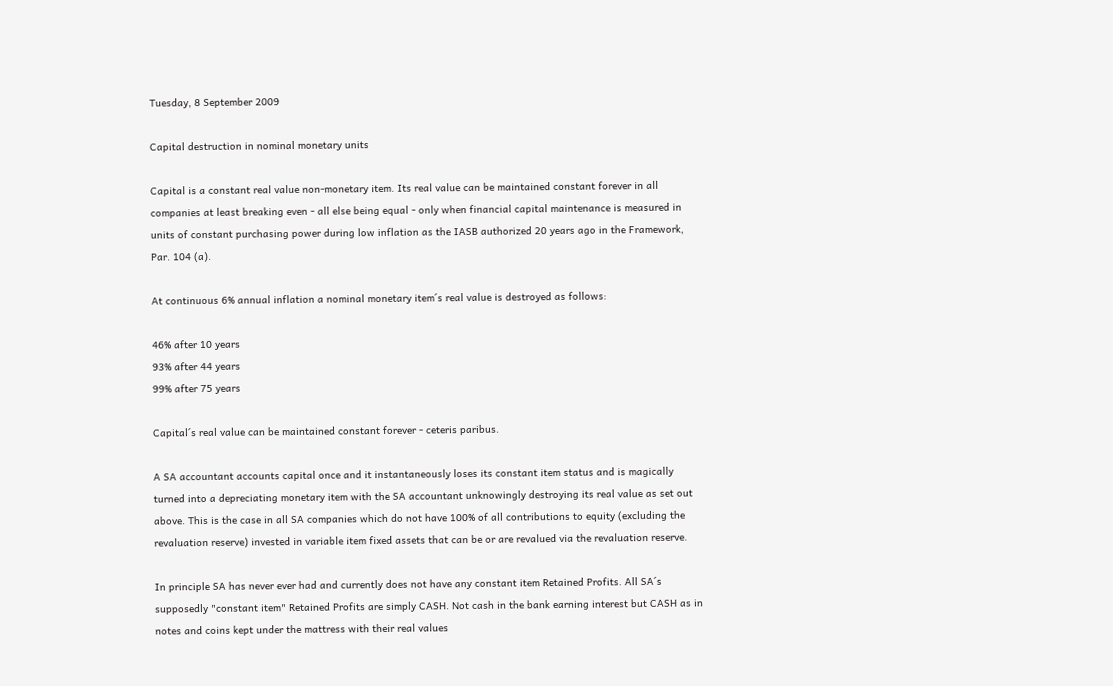Tuesday, 8 September 2009

Capital destruction in nominal monetary units

Capital is a constant real value non-monetary item. Its real value can be maintained constant forever in all companies at least breaking even - all else being equal - only when financial capital maintenance is measured in units of constant purchasing power during low inflation as the IASB authorized 20 years ago in the Framework, Par. 104 (a).

At continuous 6% annual inflation a nominal monetary item´s real value is destroyed as follows:

46% after 10 years
93% after 44 years
99% after 75 years

Capital´s real value can be maintained constant forever - ceteris paribus.

A SA accountant accounts capital once and it instantaneously loses its constant item status and is magically turned into a depreciating monetary item with the SA accountant unknowingly destroying its real value as set out above. This is the case in all SA companies which do not have 100% of all contributions to equity (excluding the revaluation reserve) invested in variable item fixed assets that can be or are revalued via the revaluation reserve.

In principle SA has never ever had and currently does not have any constant item Retained Profits. All SA´s supposedly "constant item" Retained Profits are simply CASH. Not cash in the bank earning interest but CASH as in notes and coins kept under the mattress with their real values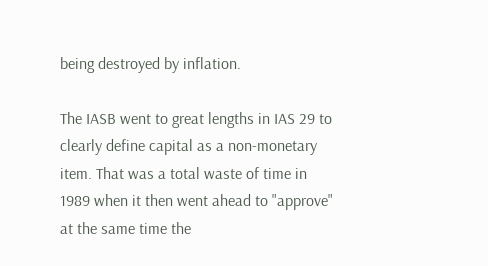being destroyed by inflation.

The IASB went to great lengths in IAS 29 to clearly define capital as a non-monetary item. That was a total waste of time in 1989 when it then went ahead to "approve" at the same time the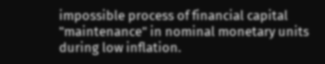impossible process of financial capital "maintenance" in nominal monetary units during low inflation.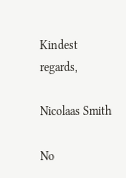Kindest regards,

Nicolaas Smith

No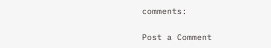comments:

Post a Comment